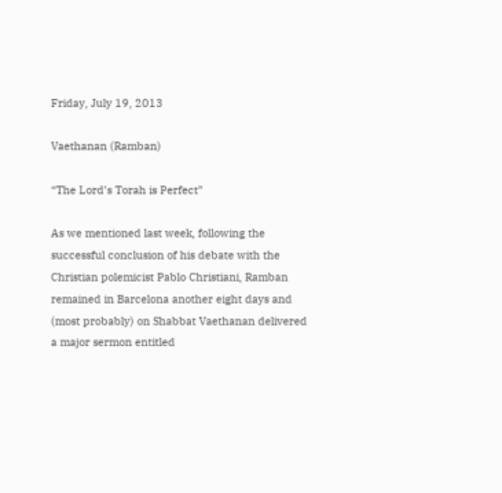Friday, July 19, 2013

Vaethanan (Ramban)

“The Lord’s Torah is Perfect”

As we mentioned last week, following the successful conclusion of his debate with the Christian polemicist Pablo Christiani, Ramban remained in Barcelona another eight days and (most probably) on Shabbat Vaethanan delivered a major sermon entitled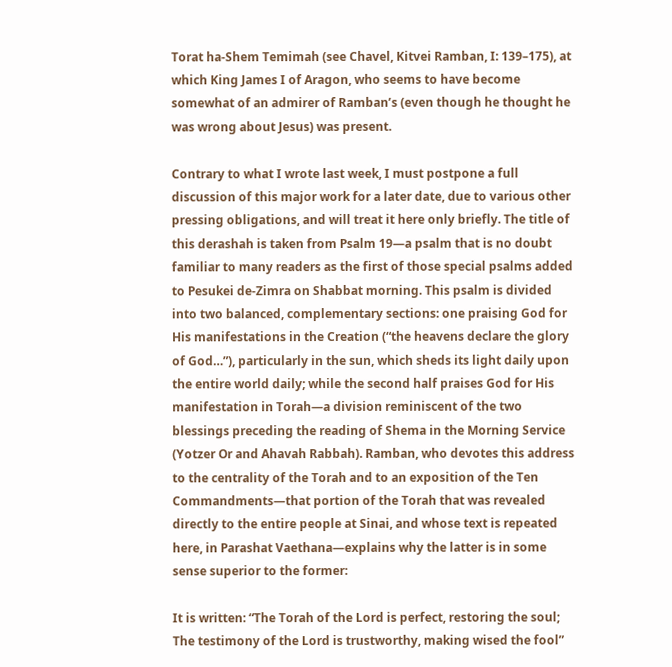Torat ha-Shem Temimah (see Chavel, Kitvei Ramban, I: 139–175), at which King James I of Aragon, who seems to have become somewhat of an admirer of Ramban’s (even though he thought he was wrong about Jesus) was present.

Contrary to what I wrote last week, I must postpone a full discussion of this major work for a later date, due to various other pressing obligations, and will treat it here only briefly. The title of this derashah is taken from Psalm 19—a psalm that is no doubt familiar to many readers as the first of those special psalms added to Pesukei de-Zimra on Shabbat morning. This psalm is divided into two balanced, complementary sections: one praising God for His manifestations in the Creation (“the heavens declare the glory of God…”), particularly in the sun, which sheds its light daily upon the entire world daily; while the second half praises God for His manifestation in Torah—a division reminiscent of the two blessings preceding the reading of Shema in the Morning Service (Yotzer Or and Ahavah Rabbah). Ramban, who devotes this address to the centrality of the Torah and to an exposition of the Ten Commandments—that portion of the Torah that was revealed directly to the entire people at Sinai, and whose text is repeated here, in Parashat Vaethana—explains why the latter is in some sense superior to the former:

It is written: “The Torah of the Lord is perfect, restoring the soul; The testimony of the Lord is trustworthy, making wised the fool”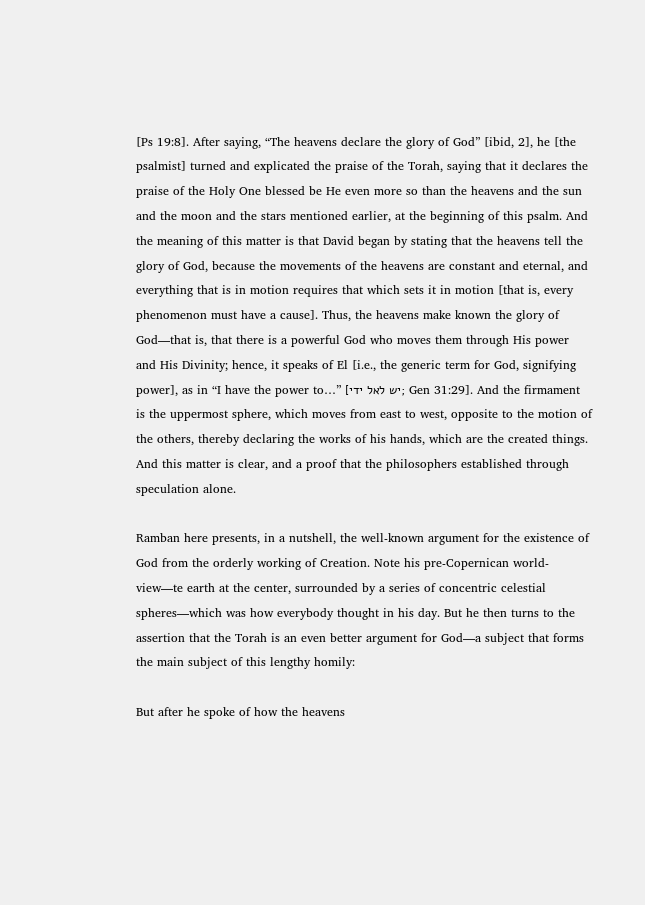[Ps 19:8]. After saying, “The heavens declare the glory of God” [ibid, 2], he [the psalmist] turned and explicated the praise of the Torah, saying that it declares the praise of the Holy One blessed be He even more so than the heavens and the sun and the moon and the stars mentioned earlier, at the beginning of this psalm. And the meaning of this matter is that David began by stating that the heavens tell the glory of God, because the movements of the heavens are constant and eternal, and everything that is in motion requires that which sets it in motion [that is, every phenomenon must have a cause]. Thus, the heavens make known the glory of God—that is, that there is a powerful God who moves them through His power and His Divinity; hence, it speaks of El [i.e., the generic term for God, signifying power], as in “I have the power to…” [יש לאל ידי; Gen 31:29]. And the firmament is the uppermost sphere, which moves from east to west, opposite to the motion of the others, thereby declaring the works of his hands, which are the created things. And this matter is clear, and a proof that the philosophers established through speculation alone.

Ramban here presents, in a nutshell, the well-known argument for the existence of God from the orderly working of Creation. Note his pre-Copernican world-view—te earth at the center, surrounded by a series of concentric celestial spheres—which was how everybody thought in his day. But he then turns to the assertion that the Torah is an even better argument for God—a subject that forms the main subject of this lengthy homily:

But after he spoke of how the heavens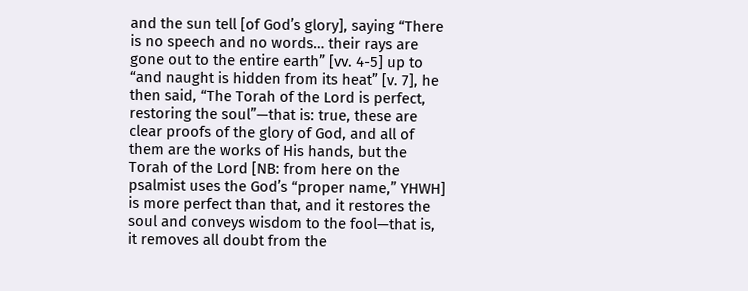and the sun tell [of God’s glory], saying “There is no speech and no words… their rays are gone out to the entire earth” [vv. 4-5] up to “and naught is hidden from its heat” [v. 7], he then said, “The Torah of the Lord is perfect, restoring the soul”—that is: true, these are clear proofs of the glory of God, and all of them are the works of His hands, but the Torah of the Lord [NB: from here on the psalmist uses the God’s “proper name,” YHWH] is more perfect than that, and it restores the soul and conveys wisdom to the fool—that is, it removes all doubt from the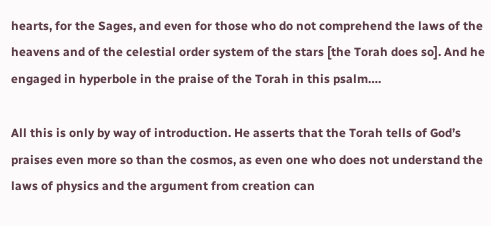hearts, for the Sages, and even for those who do not comprehend the laws of the heavens and of the celestial order system of the stars [the Torah does so]. And he engaged in hyperbole in the praise of the Torah in this psalm….

All this is only by way of introduction. He asserts that the Torah tells of God’s praises even more so than the cosmos, as even one who does not understand the laws of physics and the argument from creation can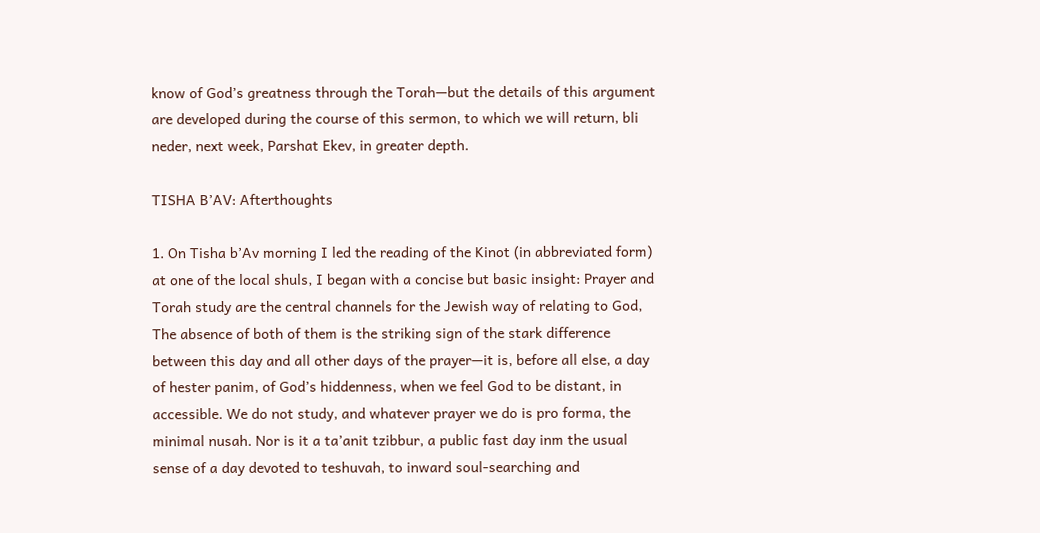know of God’s greatness through the Torah—but the details of this argument are developed during the course of this sermon, to which we will return, bli neder, next week, Parshat Ekev, in greater depth.

TISHA B’AV: Afterthoughts

1. On Tisha b’Av morning I led the reading of the Kinot (in abbreviated form) at one of the local shuls, I began with a concise but basic insight: Prayer and Torah study are the central channels for the Jewish way of relating to God, The absence of both of them is the striking sign of the stark difference between this day and all other days of the prayer—it is, before all else, a day of hester panim, of God’s hiddenness, when we feel God to be distant, in accessible. We do not study, and whatever prayer we do is pro forma, the minimal nusah. Nor is it a ta’anit tzibbur, a public fast day inm the usual sense of a day devoted to teshuvah, to inward soul-searching and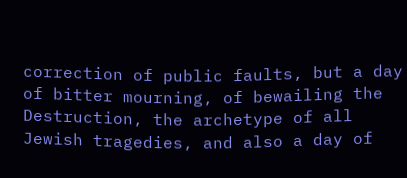correction of public faults, but a day of bitter mourning, of bewailing the Destruction, the archetype of all Jewish tragedies, and also a day of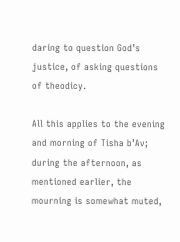daring to question God’s justice, of asking questions of theodicy.

All this applies to the evening and morning of Tisha b’Av; during the afternoon, as mentioned earlier, the mourning is somewhat muted,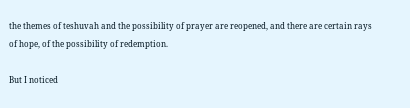the themes of teshuvah and the possibility of prayer are reopened, and there are certain rays of hope, of the possibility of redemption.

But I noticed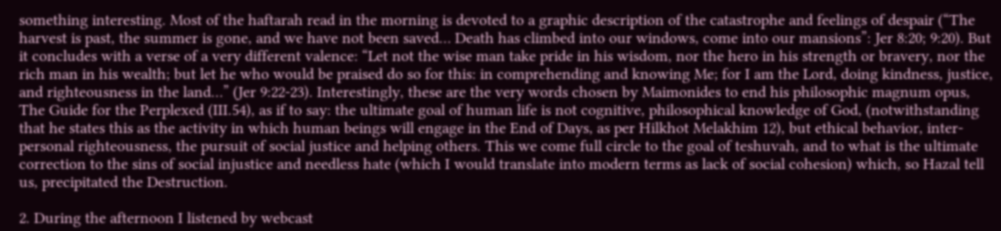something interesting. Most of the haftarah read in the morning is devoted to a graphic description of the catastrophe and feelings of despair (“The harvest is past, the summer is gone, and we have not been saved… Death has climbed into our windows, come into our mansions”: Jer 8:20; 9:20). But it concludes with a verse of a very different valence: “Let not the wise man take pride in his wisdom, nor the hero in his strength or bravery, nor the rich man in his wealth; but let he who would be praised do so for this: in comprehending and knowing Me; for I am the Lord, doing kindness, justice, and righteousness in the land…” (Jer 9:22-23). Interestingly, these are the very words chosen by Maimonides to end his philosophic magnum opus, The Guide for the Perplexed (III.54), as if to say: the ultimate goal of human life is not cognitive, philosophical knowledge of God, (notwithstanding that he states this as the activity in which human beings will engage in the End of Days, as per Hilkhot Melakhim 12), but ethical behavior, inter-personal righteousness, the pursuit of social justice and helping others. This we come full circle to the goal of teshuvah, and to what is the ultimate correction to the sins of social injustice and needless hate (which I would translate into modern terms as lack of social cohesion) which, so Hazal tell us, precipitated the Destruction.

2. During the afternoon I listened by webcast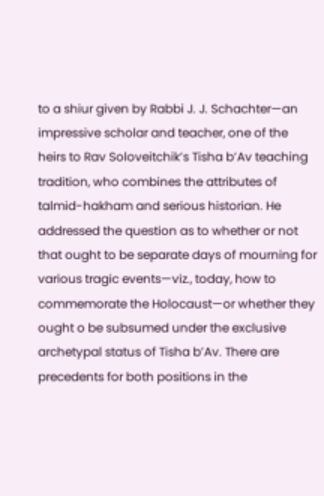to a shiur given by Rabbi J. J. Schachter—an impressive scholar and teacher, one of the heirs to Rav Soloveitchik’s Tisha b’Av teaching tradition, who combines the attributes of talmid-hakham and serious historian. He addressed the question as to whether or not that ought to be separate days of mourning for various tragic events—viz., today, how to commemorate the Holocaust—or whether they ought o be subsumed under the exclusive archetypal status of Tisha b’Av. There are precedents for both positions in the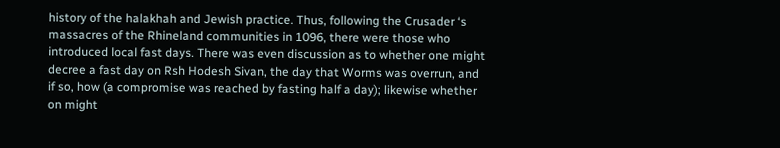history of the halakhah and Jewish practice. Thus, following the Crusader ‘s massacres of the Rhineland communities in 1096, there were those who introduced local fast days. There was even discussion as to whether one might decree a fast day on Rsh Hodesh Sivan, the day that Worms was overrun, and if so, how (a compromise was reached by fasting half a day); likewise whether on might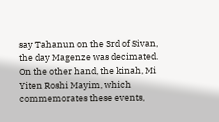say Tahanun on the 3rd of Sivan, the day Magenze was decimated. On the other hand, the kinah, Mi Yiten Roshi Mayim, which commemorates these events,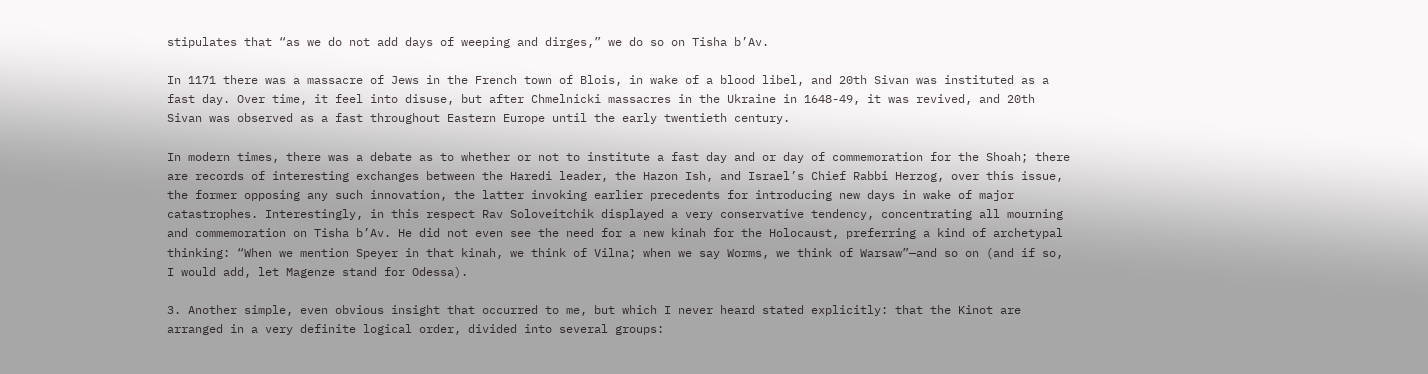stipulates that “as we do not add days of weeping and dirges,” we do so on Tisha b’Av.

In 1171 there was a massacre of Jews in the French town of Blois, in wake of a blood libel, and 20th Sivan was instituted as a fast day. Over time, it feel into disuse, but after Chmelnicki massacres in the Ukraine in 1648-49, it was revived, and 20th Sivan was observed as a fast throughout Eastern Europe until the early twentieth century.

In modern times, there was a debate as to whether or not to institute a fast day and or day of commemoration for the Shoah; there are records of interesting exchanges between the Haredi leader, the Hazon Ish, and Israel’s Chief Rabbi Herzog, over this issue, the former opposing any such innovation, the latter invoking earlier precedents for introducing new days in wake of major catastrophes. Interestingly, in this respect Rav Soloveitchik displayed a very conservative tendency, concentrating all mourning and commemoration on Tisha b’Av. He did not even see the need for a new kinah for the Holocaust, preferring a kind of archetypal thinking: “When we mention Speyer in that kinah, we think of Vilna; when we say Worms, we think of Warsaw”—and so on (and if so, I would add, let Magenze stand for Odessa).

3. Another simple, even obvious insight that occurred to me, but which I never heard stated explicitly: that the Kinot are arranged in a very definite logical order, divided into several groups: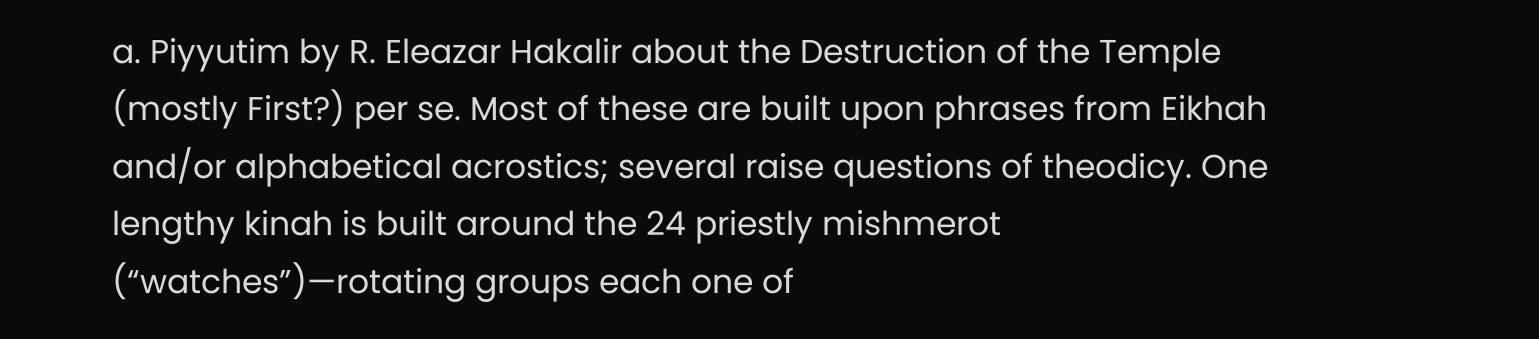a. Piyyutim by R. Eleazar Hakalir about the Destruction of the Temple (mostly First?) per se. Most of these are built upon phrases from Eikhah and/or alphabetical acrostics; several raise questions of theodicy. One lengthy kinah is built around the 24 priestly mishmerot (“watches”)—rotating groups each one of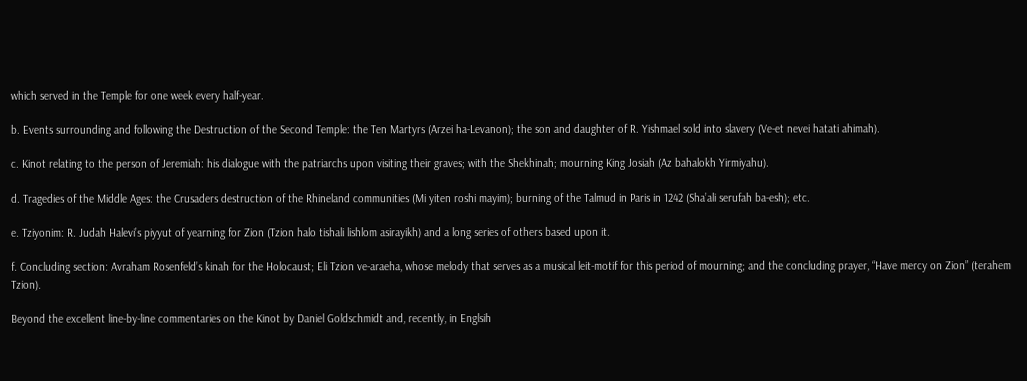which served in the Temple for one week every half-year.

b. Events surrounding and following the Destruction of the Second Temple: the Ten Martyrs (Arzei ha-Levanon); the son and daughter of R. Yishmael sold into slavery (Ve-et nevei hatati ahimah).

c. Kinot relating to the person of Jeremiah: his dialogue with the patriarchs upon visiting their graves; with the Shekhinah; mourning King Josiah (Az bahalokh Yirmiyahu).

d. Tragedies of the Middle Ages: the Crusaders destruction of the Rhineland communities (Mi yiten roshi mayim); burning of the Talmud in Paris in 1242 (Sha’ali serufah ba-esh); etc.

e. Tziyonim: R. Judah Halevi’s piyyut of yearning for Zion (Tzion halo tishali lishlom asirayikh) and a long series of others based upon it.

f. Concluding section: Avraham Rosenfeld’s kinah for the Holocaust; Eli Tzion ve-araeha, whose melody that serves as a musical leit-motif for this period of mourning; and the concluding prayer, “Have mercy on Zion” (terahem Tzion).

Beyond the excellent line-by-line commentaries on the Kinot by Daniel Goldschmidt and, recently, in Englsih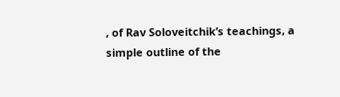, of Rav Soloveitchik’s teachings, a simple outline of the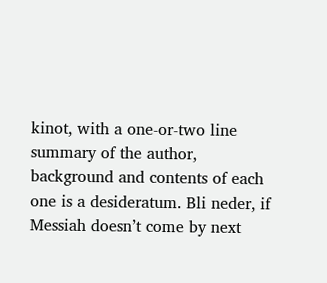kinot, with a one-or-two line summary of the author, background and contents of each one is a desideratum. Bli neder, if Messiah doesn’t come by next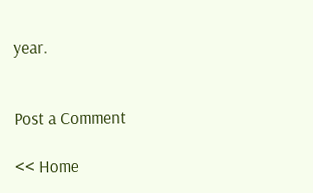year.


Post a Comment

<< Home